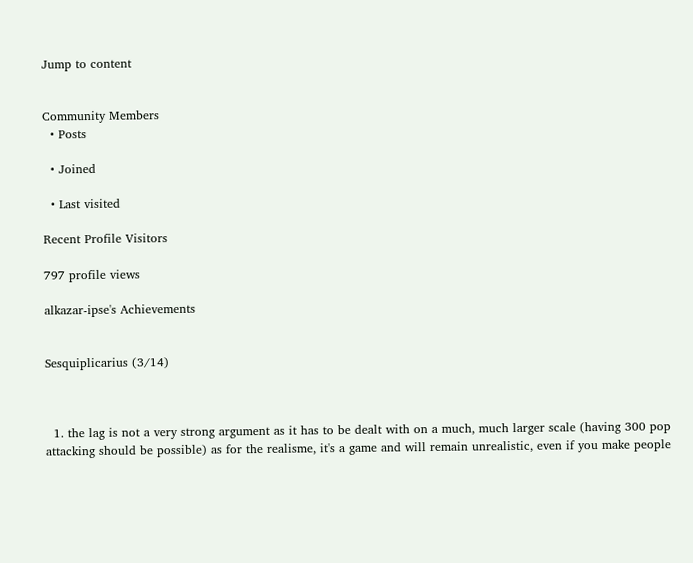Jump to content


Community Members
  • Posts

  • Joined

  • Last visited

Recent Profile Visitors

797 profile views

alkazar-ipse's Achievements


Sesquiplicarius (3/14)



  1. the lag is not a very strong argument as it has to be dealt with on a much, much larger scale (having 300 pop attacking should be possible) as for the realisme, it's a game and will remain unrealistic, even if you make people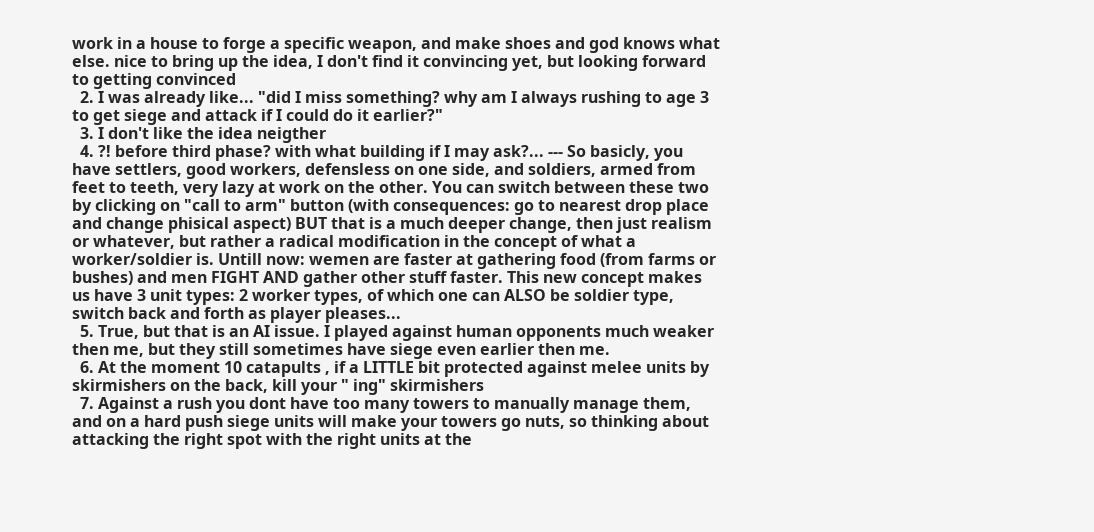work in a house to forge a specific weapon, and make shoes and god knows what else. nice to bring up the idea, I don't find it convincing yet, but looking forward to getting convinced
  2. I was already like... "did I miss something? why am I always rushing to age 3 to get siege and attack if I could do it earlier?"
  3. I don't like the idea neigther
  4. ?! before third phase? with what building if I may ask?... --- So basicly, you have settlers, good workers, defensless on one side, and soldiers, armed from feet to teeth, very lazy at work on the other. You can switch between these two by clicking on "call to arm" button (with consequences: go to nearest drop place and change phisical aspect) BUT that is a much deeper change, then just realism or whatever, but rather a radical modification in the concept of what a worker/soldier is. Untill now: wemen are faster at gathering food (from farms or bushes) and men FIGHT AND gather other stuff faster. This new concept makes us have 3 unit types: 2 worker types, of which one can ALSO be soldier type, switch back and forth as player pleases...
  5. True, but that is an AI issue. I played against human opponents much weaker then me, but they still sometimes have siege even earlier then me.
  6. At the moment 10 catapults , if a LITTLE bit protected against melee units by skirmishers on the back, kill your " ing" skirmishers
  7. Against a rush you dont have too many towers to manually manage them, and on a hard push siege units will make your towers go nuts, so thinking about attacking the right spot with the right units at the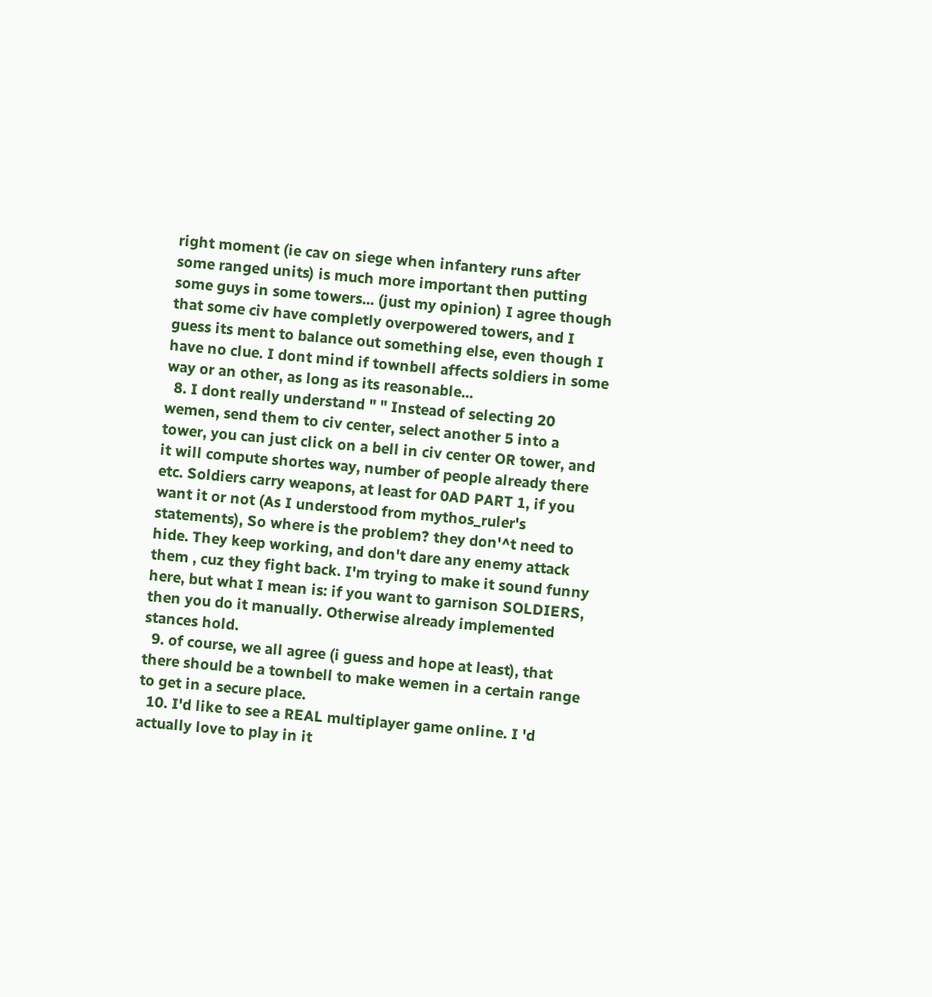right moment (ie cav on siege when infantery runs after some ranged units) is much more important then putting some guys in some towers... (just my opinion) I agree though that some civ have completly overpowered towers, and I guess its ment to balance out something else, even though I have no clue. I dont mind if townbell affects soldiers in some way or an other, as long as its reasonable...
  8. I dont really understand " " Instead of selecting 20 wemen, send them to civ center, select another 5 into a tower, you can just click on a bell in civ center OR tower, and it will compute shortes way, number of people already there etc. Soldiers carry weapons, at least for 0AD PART 1, if you want it or not (As I understood from mythos_ruler's statements), So where is the problem? they don'^t need to hide. They keep working, and don't dare any enemy attack them , cuz they fight back. I'm trying to make it sound funny here, but what I mean is: if you want to garnison SOLDIERS, then you do it manually. Otherwise already implemented stances hold.
  9. of course, we all agree (i guess and hope at least), that there should be a townbell to make wemen in a certain range to get in a secure place.
  10. I'd like to see a REAL multiplayer game online. I 'd actually love to play in it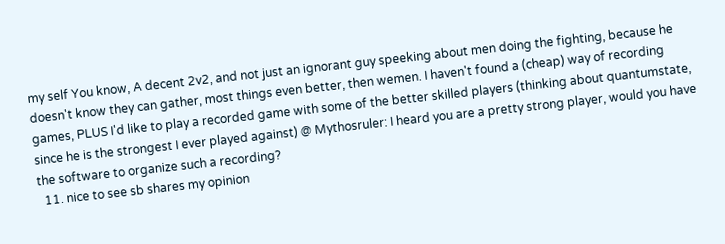my self You know, A decent 2v2, and not just an ignorant guy speeking about men doing the fighting, because he doesn't know they can gather, most things even better, then wemen. I haven't found a (cheap) way of recording games, PLUS I'd like to play a recorded game with some of the better skilled players (thinking about quantumstate, since he is the strongest I ever played against) @ Mythosruler: I heard you are a pretty strong player, would you have the software to organize such a recording?
  11. nice to see sb shares my opinion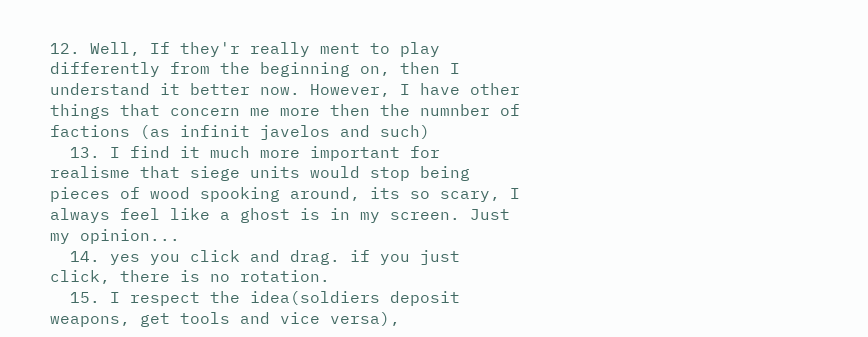12. Well, If they'r really ment to play differently from the beginning on, then I understand it better now. However, I have other things that concern me more then the numnber of factions (as infinit javelos and such)
  13. I find it much more important for realisme that siege units would stop being pieces of wood spooking around, its so scary, I always feel like a ghost is in my screen. Just my opinion...
  14. yes you click and drag. if you just click, there is no rotation.
  15. I respect the idea(soldiers deposit weapons, get tools and vice versa),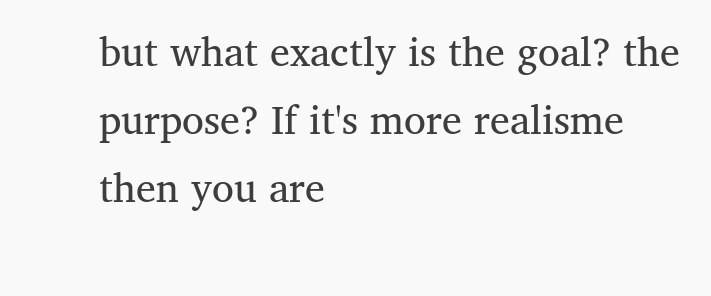but what exactly is the goal? the purpose? If it's more realisme then you are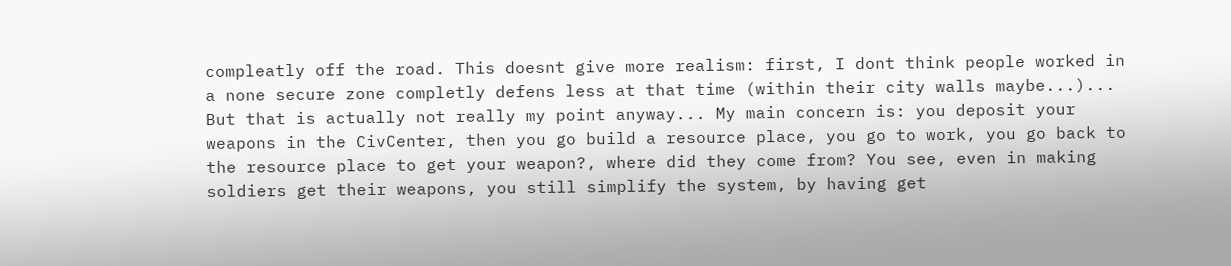compleatly off the road. This doesnt give more realism: first, I dont think people worked in a none secure zone completly defens less at that time (within their city walls maybe...)... But that is actually not really my point anyway... My main concern is: you deposit your weapons in the CivCenter, then you go build a resource place, you go to work, you go back to the resource place to get your weapon?, where did they come from? You see, even in making soldiers get their weapons, you still simplify the system, by having get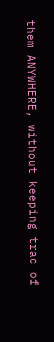them ANYWHERE, without keeping trac of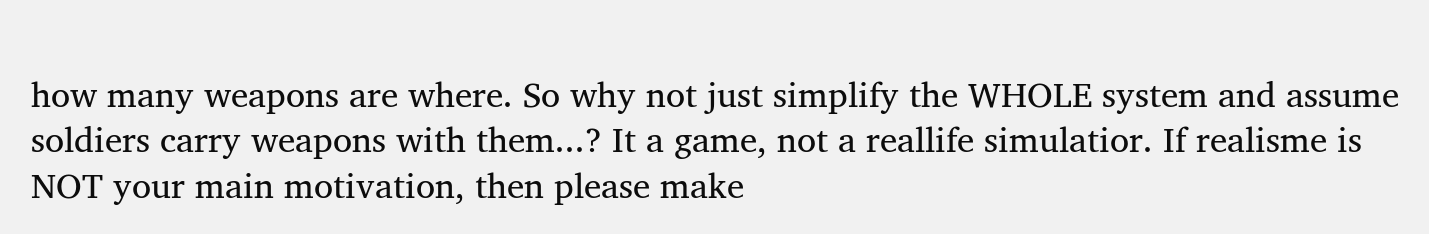how many weapons are where. So why not just simplify the WHOLE system and assume soldiers carry weapons with them...? It a game, not a reallife simulatior. If realisme is NOT your main motivation, then please make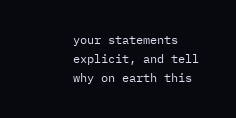your statements explicit, and tell why on earth this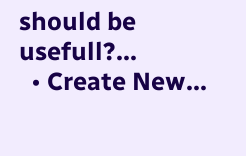should be usefull?...
  • Create New...